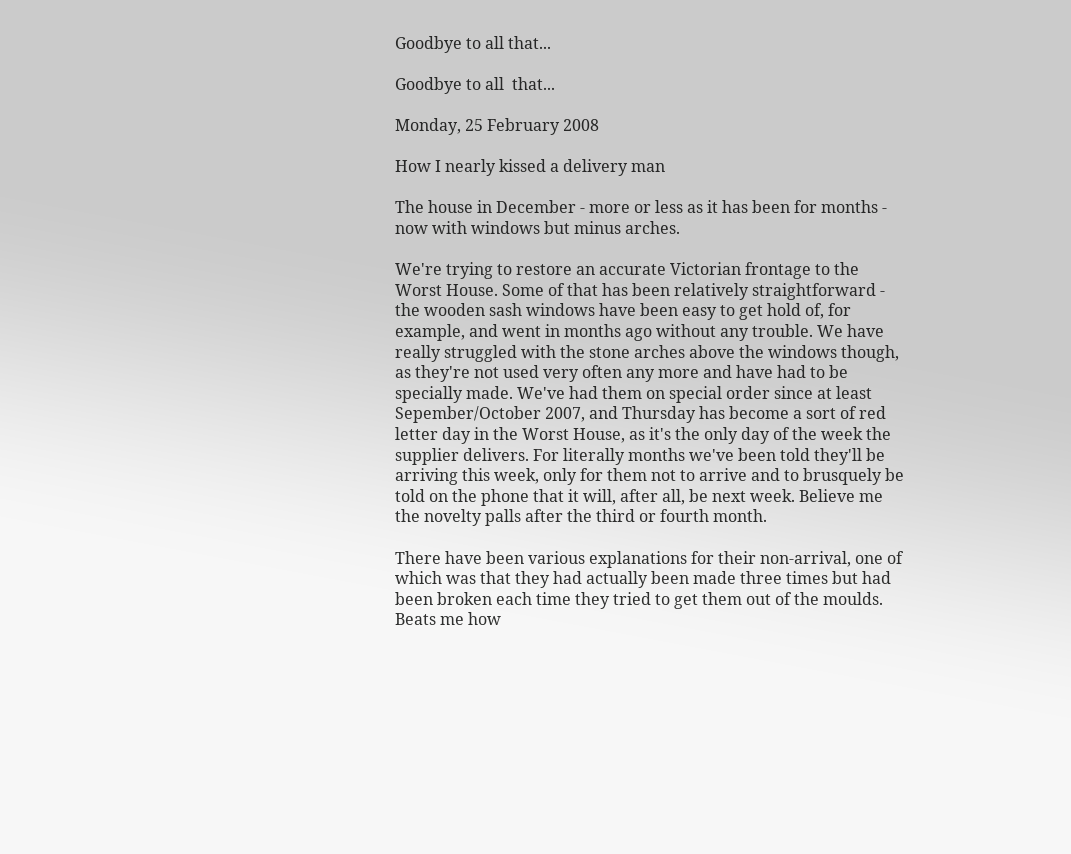Goodbye to all that...

Goodbye to all  that...

Monday, 25 February 2008

How I nearly kissed a delivery man

The house in December - more or less as it has been for months - now with windows but minus arches.

We're trying to restore an accurate Victorian frontage to the Worst House. Some of that has been relatively straightforward - the wooden sash windows have been easy to get hold of, for example, and went in months ago without any trouble. We have really struggled with the stone arches above the windows though, as they're not used very often any more and have had to be specially made. We've had them on special order since at least Sepember/October 2007, and Thursday has become a sort of red letter day in the Worst House, as it's the only day of the week the supplier delivers. For literally months we've been told they'll be arriving this week, only for them not to arrive and to brusquely be told on the phone that it will, after all, be next week. Believe me the novelty palls after the third or fourth month.

There have been various explanations for their non-arrival, one of which was that they had actually been made three times but had been broken each time they tried to get them out of the moulds. Beats me how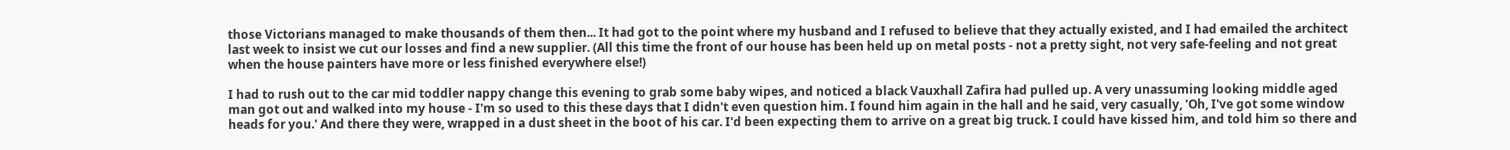those Victorians managed to make thousands of them then... It had got to the point where my husband and I refused to believe that they actually existed, and I had emailed the architect last week to insist we cut our losses and find a new supplier. (All this time the front of our house has been held up on metal posts - not a pretty sight, not very safe-feeling and not great when the house painters have more or less finished everywhere else!)

I had to rush out to the car mid toddler nappy change this evening to grab some baby wipes, and noticed a black Vauxhall Zafira had pulled up. A very unassuming looking middle aged man got out and walked into my house - I'm so used to this these days that I didn't even question him. I found him again in the hall and he said, very casually, 'Oh, I've got some window heads for you.' And there they were, wrapped in a dust sheet in the boot of his car. I'd been expecting them to arrive on a great big truck. I could have kissed him, and told him so there and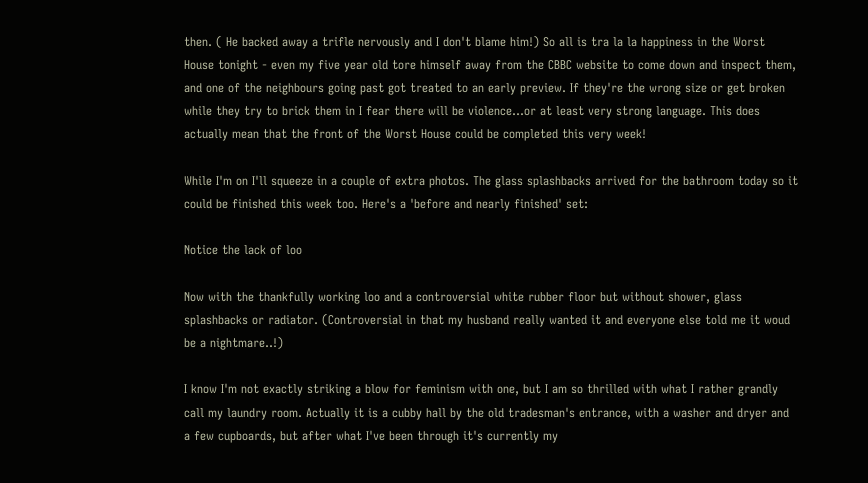then. ( He backed away a trifle nervously and I don't blame him!) So all is tra la la happiness in the Worst House tonight - even my five year old tore himself away from the CBBC website to come down and inspect them, and one of the neighbours going past got treated to an early preview. If they're the wrong size or get broken while they try to brick them in I fear there will be violence...or at least very strong language. This does actually mean that the front of the Worst House could be completed this very week!

While I'm on I'll squeeze in a couple of extra photos. The glass splashbacks arrived for the bathroom today so it could be finished this week too. Here's a 'before and nearly finished' set:

Notice the lack of loo

Now with the thankfully working loo and a controversial white rubber floor but without shower, glass splashbacks or radiator. (Controversial in that my husband really wanted it and everyone else told me it woud be a nightmare..!)

I know I'm not exactly striking a blow for feminism with one, but I am so thrilled with what I rather grandly call my laundry room. Actually it is a cubby hall by the old tradesman's entrance, with a washer and dryer and a few cupboards, but after what I've been through it's currently my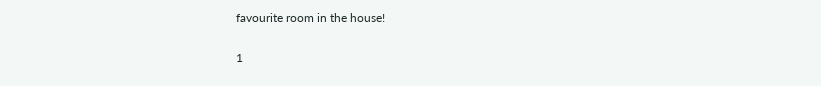favourite room in the house!

1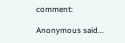comment:

Anonymous said...